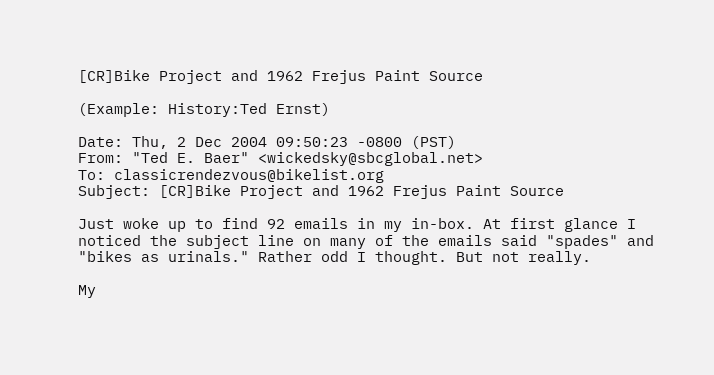[CR]Bike Project and 1962 Frejus Paint Source

(Example: History:Ted Ernst)

Date: Thu, 2 Dec 2004 09:50:23 -0800 (PST)
From: "Ted E. Baer" <wickedsky@sbcglobal.net>
To: classicrendezvous@bikelist.org
Subject: [CR]Bike Project and 1962 Frejus Paint Source

Just woke up to find 92 emails in my in-box. At first glance I noticed the subject line on many of the emails said "spades" and "bikes as urinals." Rather odd I thought. But not really.

My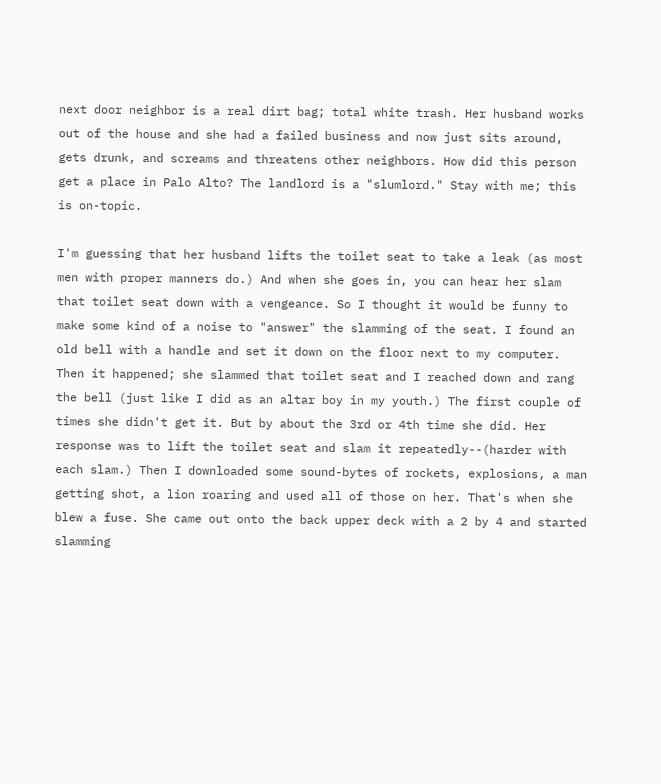next door neighbor is a real dirt bag; total white trash. Her husband works out of the house and she had a failed business and now just sits around, gets drunk, and screams and threatens other neighbors. How did this person get a place in Palo Alto? The landlord is a "slumlord." Stay with me; this is on-topic.

I'm guessing that her husband lifts the toilet seat to take a leak (as most men with proper manners do.) And when she goes in, you can hear her slam that toilet seat down with a vengeance. So I thought it would be funny to make some kind of a noise to "answer" the slamming of the seat. I found an old bell with a handle and set it down on the floor next to my computer. Then it happened; she slammed that toilet seat and I reached down and rang the bell (just like I did as an altar boy in my youth.) The first couple of times she didn't get it. But by about the 3rd or 4th time she did. Her response was to lift the toilet seat and slam it repeatedly--(harder with each slam.) Then I downloaded some sound-bytes of rockets, explosions, a man getting shot, a lion roaring and used all of those on her. That's when she blew a fuse. She came out onto the back upper deck with a 2 by 4 and started slamming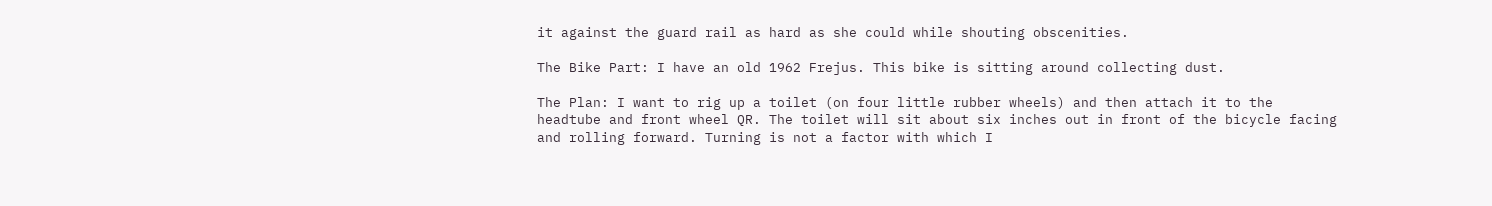it against the guard rail as hard as she could while shouting obscenities.

The Bike Part: I have an old 1962 Frejus. This bike is sitting around collecting dust.

The Plan: I want to rig up a toilet (on four little rubber wheels) and then attach it to the headtube and front wheel QR. The toilet will sit about six inches out in front of the bicycle facing and rolling forward. Turning is not a factor with which I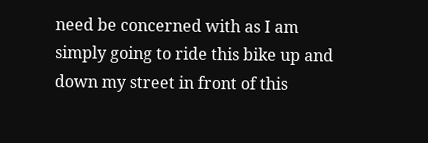need be concerned with as I am simply going to ride this bike up and down my street in front of this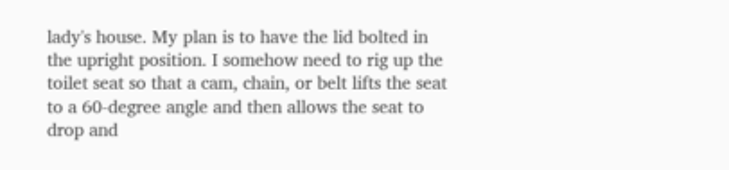lady's house. My plan is to have the lid bolted in the upright position. I somehow need to rig up the toilet seat so that a cam, chain, or belt lifts the seat to a 60-degree angle and then allows the seat to drop and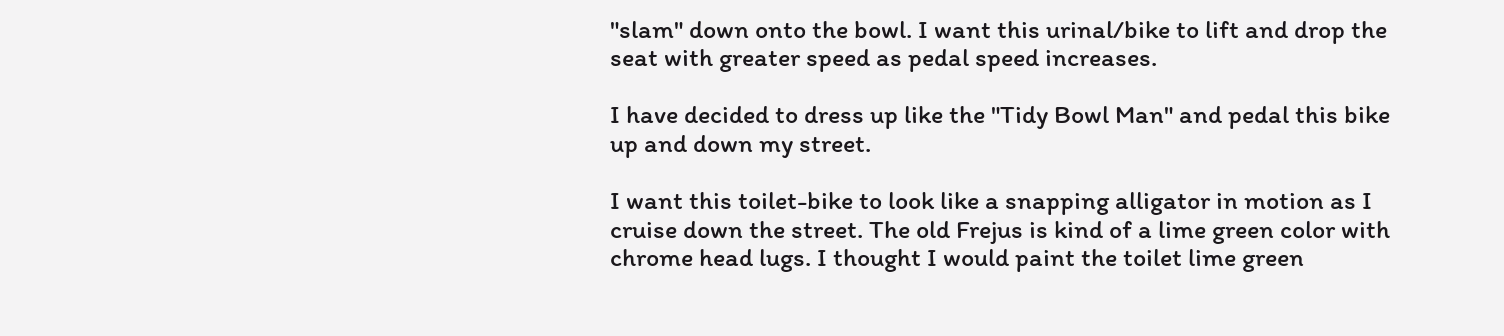"slam" down onto the bowl. I want this urinal/bike to lift and drop the seat with greater speed as pedal speed increases.

I have decided to dress up like the "Tidy Bowl Man" and pedal this bike up and down my street.

I want this toilet-bike to look like a snapping alligator in motion as I cruise down the street. The old Frejus is kind of a lime green color with chrome head lugs. I thought I would paint the toilet lime green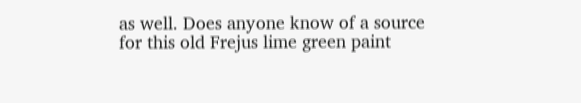as well. Does anyone know of a source for this old Frejus lime green paint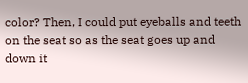color? Then, I could put eyeballs and teeth on the seat so as the seat goes up and down it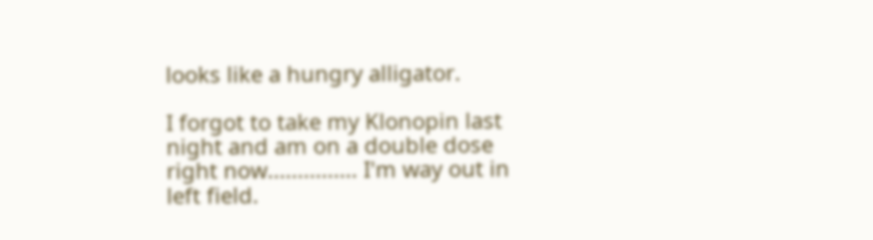looks like a hungry alligator.

I forgot to take my Klonopin last night and am on a double dose right now............... I'm way out in left field.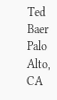Ted Baer
Palo Alto, CA